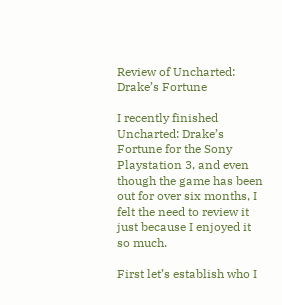Review of Uncharted: Drake’s Fortune

I recently finished Uncharted: Drake’s Fortune for the Sony Playstation 3, and even though the game has been out for over six months, I felt the need to review it just because I enjoyed it so much.

First let’s establish who I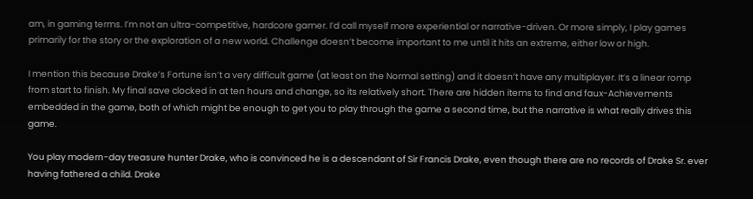am, in gaming terms. I’m not an ultra-competitive, hardcore gamer. I’d call myself more experiential or narrative-driven. Or more simply, I play games primarily for the story or the exploration of a new world. Challenge doesn’t become important to me until it hits an extreme, either low or high.

I mention this because Drake’s Fortune isn’t a very difficult game (at least on the Normal setting) and it doesn’t have any multiplayer. It’s a linear romp from start to finish. My final save clocked in at ten hours and change, so its relatively short. There are hidden items to find and faux-Achievements embedded in the game, both of which might be enough to get you to play through the game a second time, but the narrative is what really drives this game.

You play modern-day treasure hunter Drake, who is convinced he is a descendant of Sir Francis Drake, even though there are no records of Drake Sr. ever having fathered a child. Drake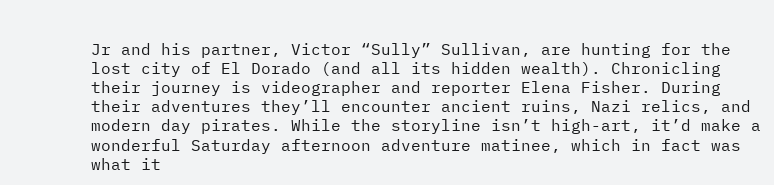Jr and his partner, Victor “Sully” Sullivan, are hunting for the lost city of El Dorado (and all its hidden wealth). Chronicling their journey is videographer and reporter Elena Fisher. During their adventures they’ll encounter ancient ruins, Nazi relics, and modern day pirates. While the storyline isn’t high-art, it’d make a wonderful Saturday afternoon adventure matinee, which in fact was what it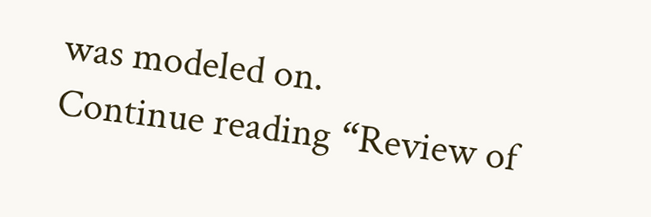was modeled on.
Continue reading “Review of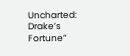Uncharted: Drake’s Fortune”